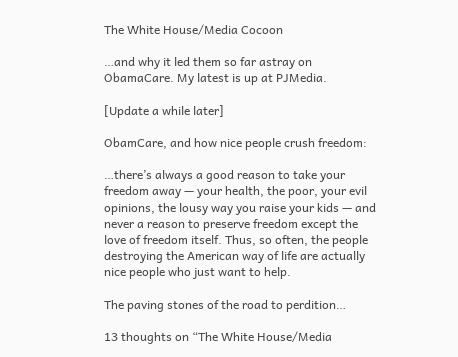The White House/Media Cocoon

…and why it led them so far astray on ObamaCare. My latest is up at PJMedia.

[Update a while later]

ObamCare, and how nice people crush freedom:

…there’s always a good reason to take your freedom away — your health, the poor, your evil opinions, the lousy way you raise your kids — and never a reason to preserve freedom except the love of freedom itself. Thus, so often, the people destroying the American way of life are actually nice people who just want to help.

The paving stones of the road to perdition…

13 thoughts on “The White House/Media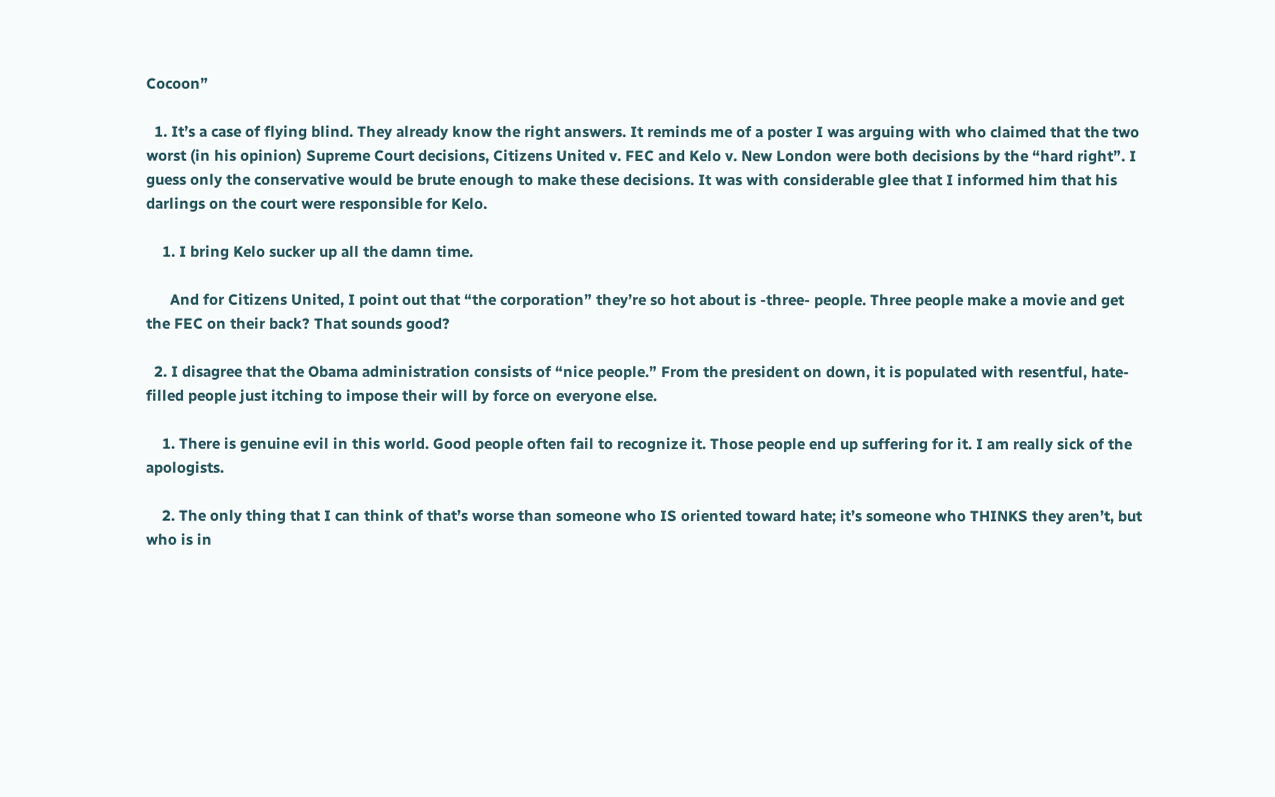Cocoon”

  1. It’s a case of flying blind. They already know the right answers. It reminds me of a poster I was arguing with who claimed that the two worst (in his opinion) Supreme Court decisions, Citizens United v. FEC and Kelo v. New London were both decisions by the “hard right”. I guess only the conservative would be brute enough to make these decisions. It was with considerable glee that I informed him that his darlings on the court were responsible for Kelo.

    1. I bring Kelo sucker up all the damn time.

      And for Citizens United, I point out that “the corporation” they’re so hot about is -three- people. Three people make a movie and get the FEC on their back? That sounds good?

  2. I disagree that the Obama administration consists of “nice people.” From the president on down, it is populated with resentful, hate-filled people just itching to impose their will by force on everyone else.

    1. There is genuine evil in this world. Good people often fail to recognize it. Those people end up suffering for it. I am really sick of the apologists.

    2. The only thing that I can think of that’s worse than someone who IS oriented toward hate; it’s someone who THINKS they aren’t, but who is in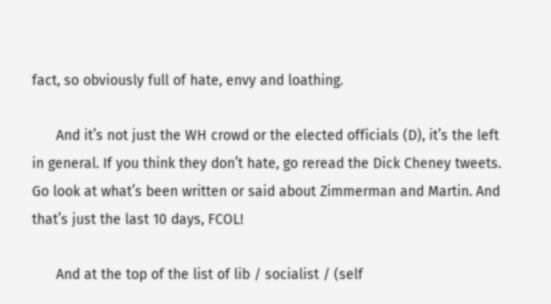fact, so obviously full of hate, envy and loathing.

      And it’s not just the WH crowd or the elected officials (D), it’s the left in general. If you think they don’t hate, go reread the Dick Cheney tweets. Go look at what’s been written or said about Zimmerman and Martin. And that’s just the last 10 days, FCOL!

      And at the top of the list of lib / socialist / (self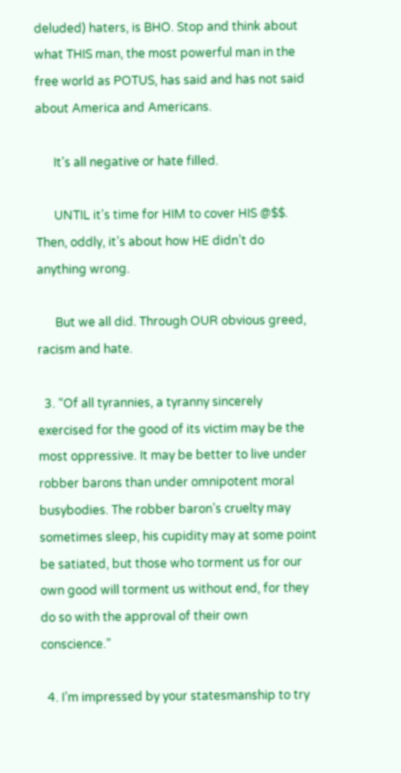deluded) haters, is BHO. Stop and think about what THIS man, the most powerful man in the free world as POTUS, has said and has not said about America and Americans.

      It’s all negative or hate filled.

      UNTIL it’s time for HIM to cover HIS @$$. Then, oddly, it’s about how HE didn’t do anything wrong.

      But we all did. Through OUR obvious greed, racism and hate.

  3. “Of all tyrannies, a tyranny sincerely exercised for the good of its victim may be the most oppressive. It may be better to live under robber barons than under omnipotent moral busybodies. The robber baron’s cruelty may sometimes sleep, his cupidity may at some point be satiated, but those who torment us for our own good will torment us without end, for they do so with the approval of their own conscience.”

  4. I’m impressed by your statesmanship to try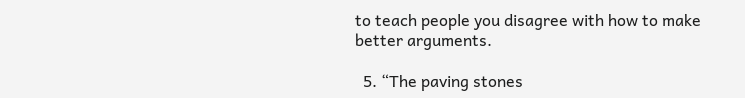to teach people you disagree with how to make better arguments.

  5. “The paving stones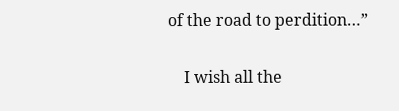of the road to perdition…”

    I wish all the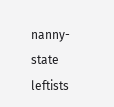nanny-state leftists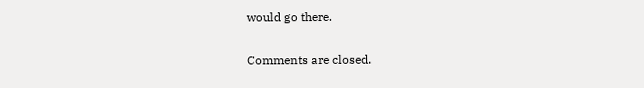would go there.

Comments are closed.